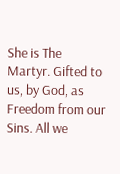She is The Martyr. Gifted to us, by God, as Freedom from our Sins. All we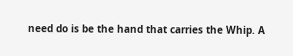need do is be the hand that carries the Whip. A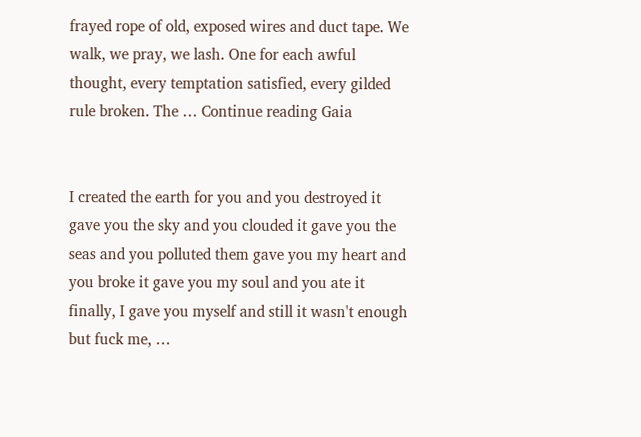frayed rope of old, exposed wires and duct tape. We walk, we pray, we lash. One for each awful thought, every temptation satisfied, every gilded rule broken. The … Continue reading Gaia


I created the earth for you and you destroyed it gave you the sky and you clouded it gave you the seas and you polluted them gave you my heart and you broke it gave you my soul and you ate it finally, I gave you myself and still it wasn't enough but fuck me, …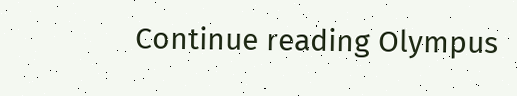Continue reading Olympus